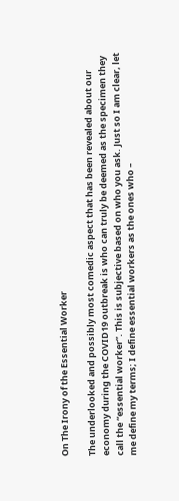On The Irony of the Essential Worker

The underlooked and possibly most comedic aspect that has been revealed about our economy during the COVID19 outbreak is who can truly be deemed as the specimen they call the “essential worker”. This is subjective based on who you ask. Just so I am clear, let me define my terms; I define essential workers as the ones who –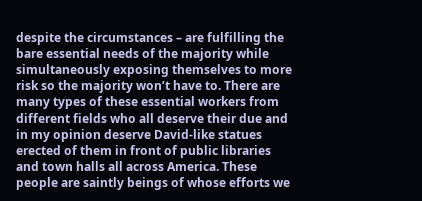despite the circumstances – are fulfilling the bare essential needs of the majority while simultaneously exposing themselves to more risk so the majority won’t have to. There are many types of these essential workers from different fields who all deserve their due and in my opinion deserve David-like statues erected of them in front of public libraries and town halls all across America. These people are saintly beings of whose efforts we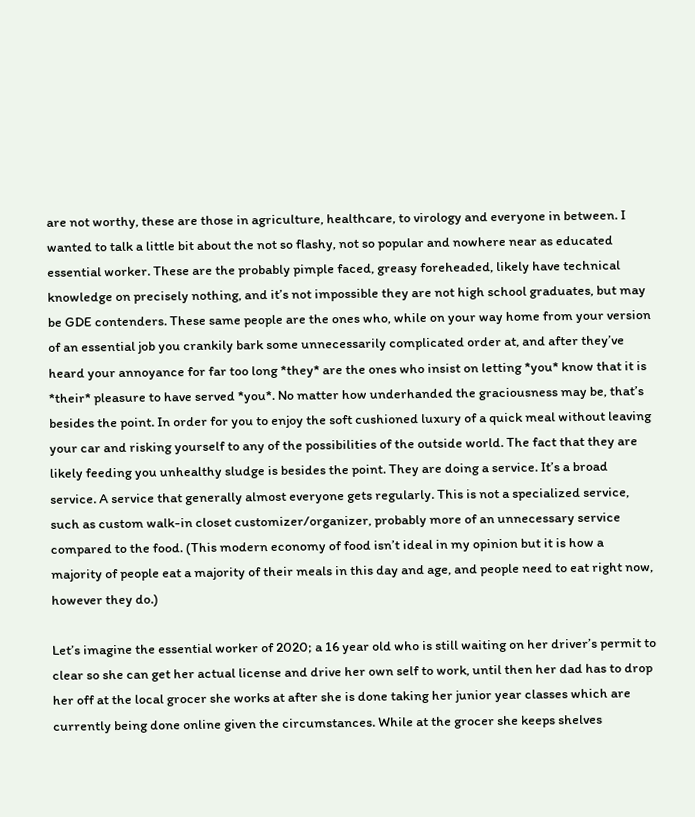are not worthy, these are those in agriculture, healthcare, to virology and everyone in between. I wanted to talk a little bit about the not so flashy, not so popular and nowhere near as educated essential worker. These are the probably pimple faced, greasy foreheaded, likely have technical knowledge on precisely nothing, and it’s not impossible they are not high school graduates, but may be GDE contenders. These same people are the ones who, while on your way home from your version of an essential job you crankily bark some unnecessarily complicated order at, and after they’ve heard your annoyance for far too long *they* are the ones who insist on letting *you* know that it is *their* pleasure to have served *you*. No matter how underhanded the graciousness may be, that’s besides the point. In order for you to enjoy the soft cushioned luxury of a quick meal without leaving your car and risking yourself to any of the possibilities of the outside world. The fact that they are likely feeding you unhealthy sludge is besides the point. They are doing a service. It’s a broad service. A service that generally almost everyone gets regularly. This is not a specialized service, such as custom walk-in closet customizer/organizer, probably more of an unnecessary service compared to the food. (This modern economy of food isn’t ideal in my opinion but it is how a majority of people eat a majority of their meals in this day and age, and people need to eat right now, however they do.)

Let’s imagine the essential worker of 2020; a 16 year old who is still waiting on her driver’s permit to clear so she can get her actual license and drive her own self to work, until then her dad has to drop her off at the local grocer she works at after she is done taking her junior year classes which are currently being done online given the circumstances. While at the grocer she keeps shelves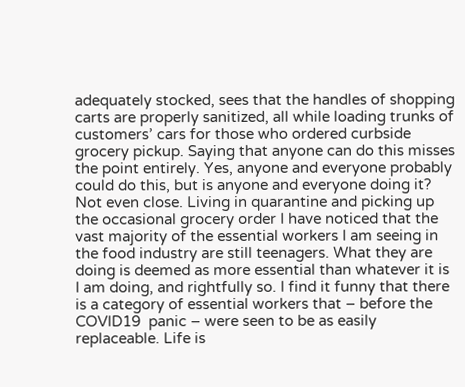adequately stocked, sees that the handles of shopping carts are properly sanitized, all while loading trunks of customers’ cars for those who ordered curbside grocery pickup. Saying that anyone can do this misses the point entirely. Yes, anyone and everyone probably could do this, but is anyone and everyone doing it? Not even close. Living in quarantine and picking up the occasional grocery order I have noticed that the vast majority of the essential workers I am seeing in the food industry are still teenagers. What they are doing is deemed as more essential than whatever it is I am doing, and rightfully so. I find it funny that there is a category of essential workers that – before the COVID19  panic – were seen to be as easily replaceable. Life is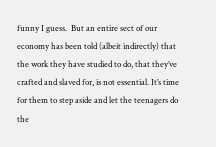funny I guess.  But an entire sect of our economy has been told (albeit indirectly) that the work they have studied to do, that they’ve crafted and slaved for, is not essential. It’s time for them to step aside and let the teenagers do the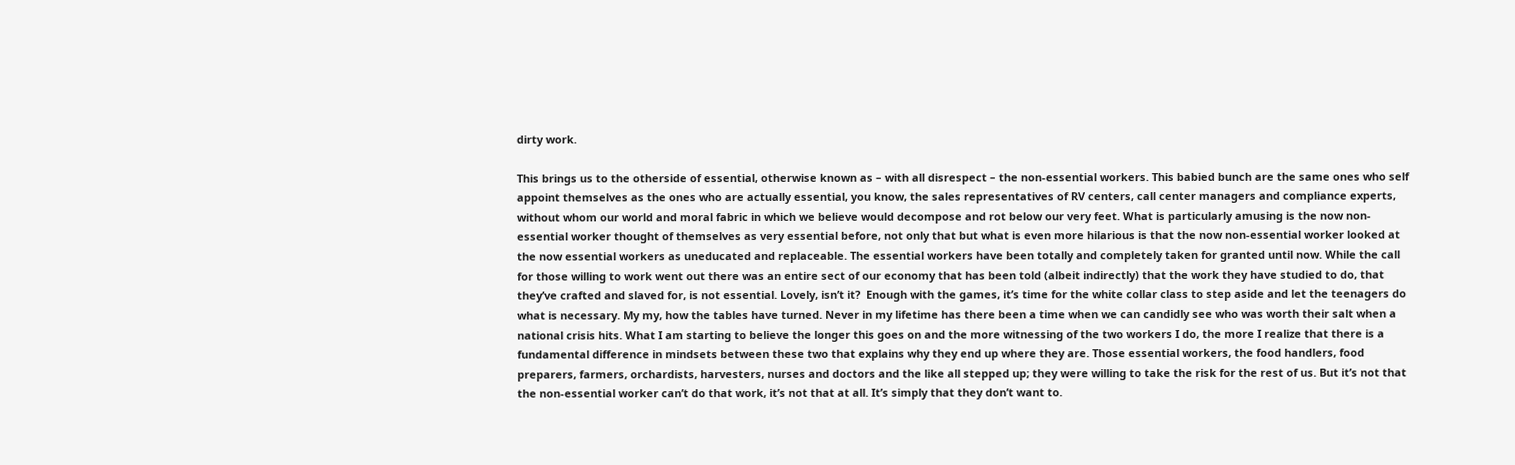dirty work.

This brings us to the otherside of essential, otherwise known as – with all disrespect – the non-essential workers. This babied bunch are the same ones who self appoint themselves as the ones who are actually essential, you know, the sales representatives of RV centers, call center managers and compliance experts, without whom our world and moral fabric in which we believe would decompose and rot below our very feet. What is particularly amusing is the now non-essential worker thought of themselves as very essential before, not only that but what is even more hilarious is that the now non-essential worker looked at the now essential workers as uneducated and replaceable. The essential workers have been totally and completely taken for granted until now. While the call for those willing to work went out there was an entire sect of our economy that has been told (albeit indirectly) that the work they have studied to do, that they’ve crafted and slaved for, is not essential. Lovely, isn’t it?  Enough with the games, it’s time for the white collar class to step aside and let the teenagers do what is necessary. My my, how the tables have turned. Never in my lifetime has there been a time when we can candidly see who was worth their salt when a national crisis hits. What I am starting to believe the longer this goes on and the more witnessing of the two workers I do, the more I realize that there is a fundamental difference in mindsets between these two that explains why they end up where they are. Those essential workers, the food handlers, food preparers, farmers, orchardists, harvesters, nurses and doctors and the like all stepped up; they were willing to take the risk for the rest of us. But it’s not that the non-essential worker can’t do that work, it’s not that at all. It’s simply that they don’t want to.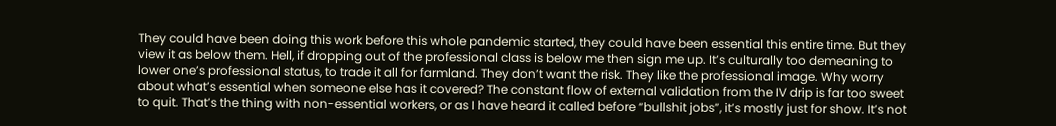They could have been doing this work before this whole pandemic started, they could have been essential this entire time. But they view it as below them. Hell, if dropping out of the professional class is below me then sign me up. It’s culturally too demeaning to lower one’s professional status, to trade it all for farmland. They don’t want the risk. They like the professional image. Why worry about what’s essential when someone else has it covered? The constant flow of external validation from the IV drip is far too sweet to quit. That’s the thing with non-essential workers, or as I have heard it called before “bullshit jobs”, it’s mostly just for show. It’s not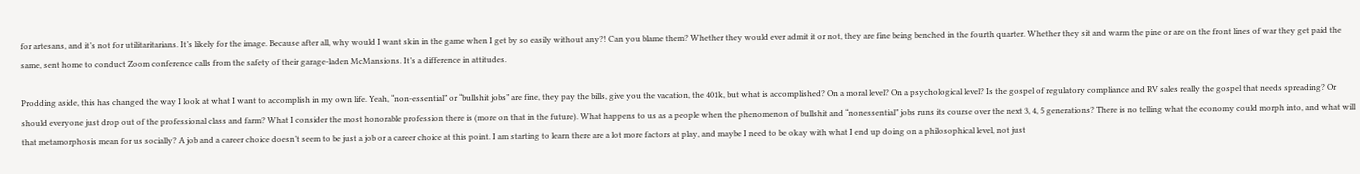for artesans, and it’s not for utilitaritarians. It’s likely for the image. Because after all, why would I want skin in the game when I get by so easily without any?! Can you blame them? Whether they would ever admit it or not, they are fine being benched in the fourth quarter. Whether they sit and warm the pine or are on the front lines of war they get paid the same, sent home to conduct Zoom conference calls from the safety of their garage-laden McMansions. It’s a difference in attitudes.

Prodding aside, this has changed the way I look at what I want to accomplish in my own life. Yeah, “non-essential” or “bullshit jobs” are fine, they pay the bills, give you the vacation, the 401k, but what is accomplished? On a moral level? On a psychological level? Is the gospel of regulatory compliance and RV sales really the gospel that needs spreading? Or should everyone just drop out of the professional class and farm? What I consider the most honorable profession there is (more on that in the future). What happens to us as a people when the phenomenon of bullshit and “nonessential” jobs runs its course over the next 3, 4, 5 generations? There is no telling what the economy could morph into, and what will that metamorphosis mean for us socially? A job and a career choice doesn’t seem to be just a job or a career choice at this point. I am starting to learn there are a lot more factors at play, and maybe I need to be okay with what I end up doing on a philosophical level, not just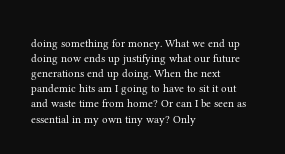doing something for money. What we end up doing now ends up justifying what our future generations end up doing. When the next pandemic hits am I going to have to sit it out and waste time from home? Or can I be seen as essential in my own tiny way? Only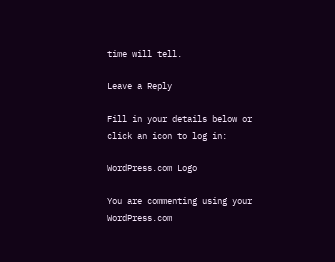time will tell.

Leave a Reply

Fill in your details below or click an icon to log in:

WordPress.com Logo

You are commenting using your WordPress.com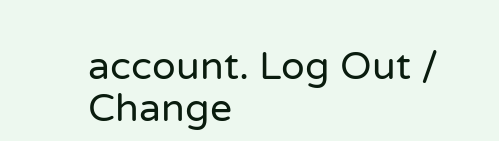account. Log Out /  Change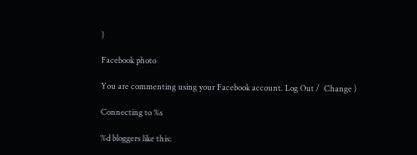)

Facebook photo

You are commenting using your Facebook account. Log Out /  Change )

Connecting to %s

%d bloggers like this: